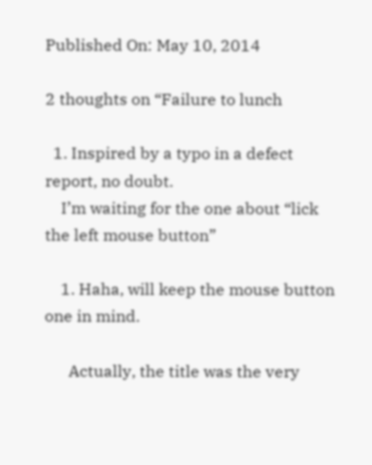Published On: May 10, 2014

2 thoughts on “Failure to lunch

  1. Inspired by a typo in a defect report, no doubt.
    I’m waiting for the one about “lick the left mouse button”

    1. Haha, will keep the mouse button one in mind.

      Actually, the title was the very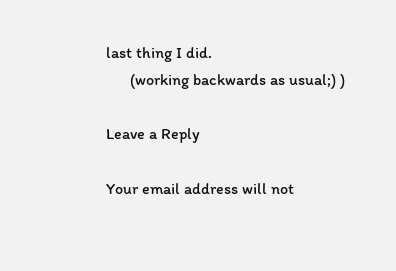last thing I did.
      (working backwards as usual;) )

Leave a Reply

Your email address will not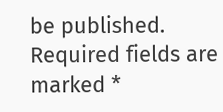be published. Required fields are marked *